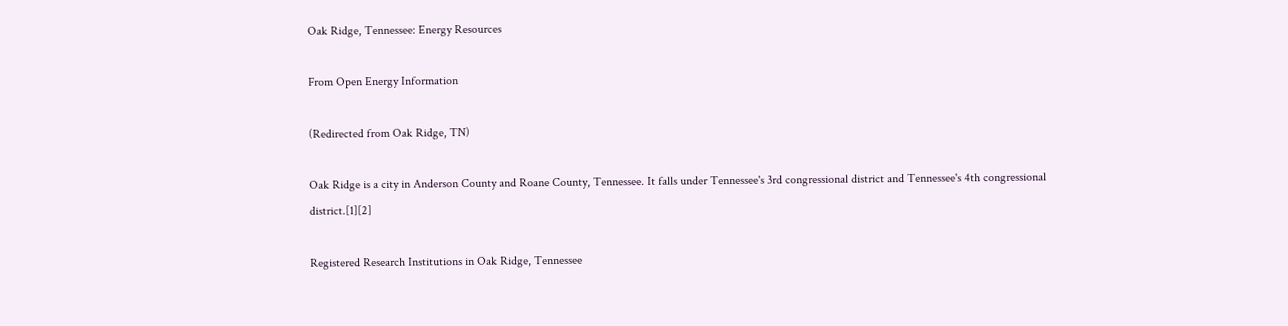Oak Ridge, Tennessee: Energy Resources

From Open Energy Information

(Redirected from Oak Ridge, TN)

Oak Ridge is a city in Anderson County and Roane County, Tennessee. It falls under Tennessee's 3rd congressional district and Tennessee's 4th congressional district.[1][2]

Registered Research Institutions in Oak Ridge, Tennessee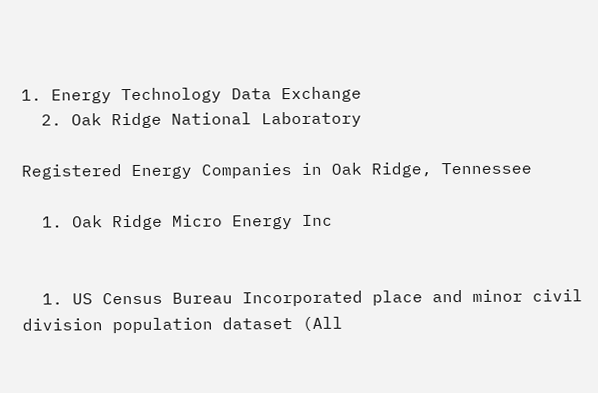1. Energy Technology Data Exchange
  2. Oak Ridge National Laboratory

Registered Energy Companies in Oak Ridge, Tennessee

  1. Oak Ridge Micro Energy Inc


  1. US Census Bureau Incorporated place and minor civil division population dataset (All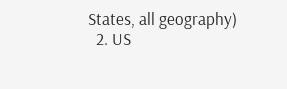States, all geography)
  2. US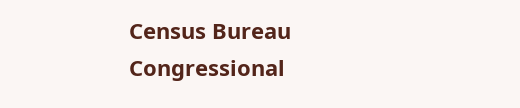Census Bureau Congressional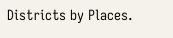Districts by Places.